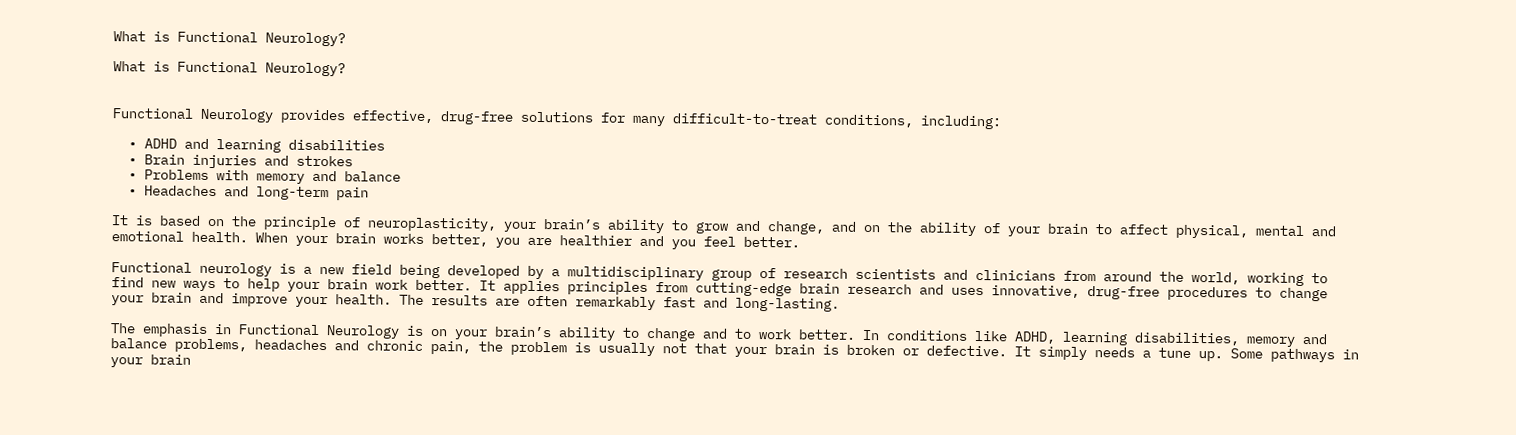What is Functional Neurology?

What is Functional Neurology?


Functional Neurology provides effective, drug-free solutions for many difficult-to-treat conditions, including:

  • ADHD and learning disabilities
  • Brain injuries and strokes
  • Problems with memory and balance
  • Headaches and long-term pain

It is based on the principle of neuroplasticity, your brain’s ability to grow and change, and on the ability of your brain to affect physical, mental and emotional health. When your brain works better, you are healthier and you feel better.

Functional neurology is a new field being developed by a multidisciplinary group of research scientists and clinicians from around the world, working to find new ways to help your brain work better. It applies principles from cutting-edge brain research and uses innovative, drug-free procedures to change your brain and improve your health. The results are often remarkably fast and long-lasting.

The emphasis in Functional Neurology is on your brain’s ability to change and to work better. In conditions like ADHD, learning disabilities, memory and balance problems, headaches and chronic pain, the problem is usually not that your brain is broken or defective. It simply needs a tune up. Some pathways in your brain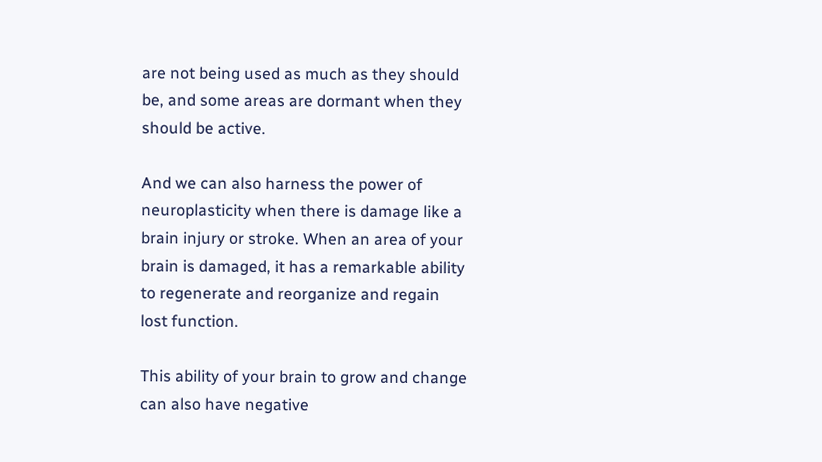are not being used as much as they should be, and some areas are dormant when they should be active.

And we can also harness the power of neuroplasticity when there is damage like a brain injury or stroke. When an area of your brain is damaged, it has a remarkable ability to regenerate and reorganize and regain lost function.

This ability of your brain to grow and change can also have negative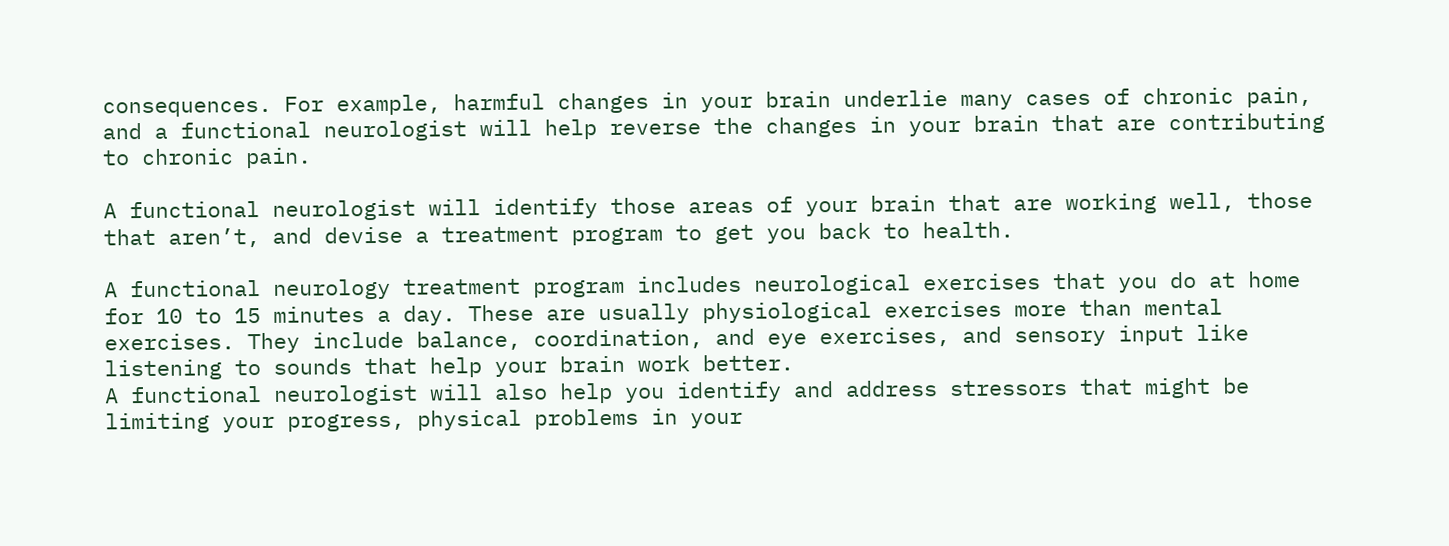consequences. For example, harmful changes in your brain underlie many cases of chronic pain, and a functional neurologist will help reverse the changes in your brain that are contributing to chronic pain.

A functional neurologist will identify those areas of your brain that are working well, those that aren’t, and devise a treatment program to get you back to health.

A functional neurology treatment program includes neurological exercises that you do at home for 10 to 15 minutes a day. These are usually physiological exercises more than mental exercises. They include balance, coordination, and eye exercises, and sensory input like listening to sounds that help your brain work better.
A functional neurologist will also help you identify and address stressors that might be limiting your progress, physical problems in your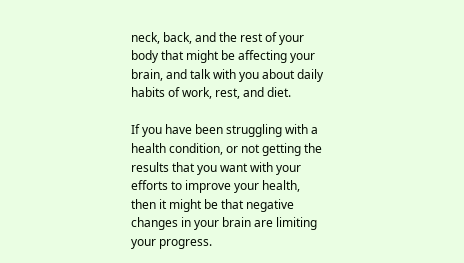neck, back, and the rest of your body that might be affecting your brain, and talk with you about daily habits of work, rest, and diet.

If you have been struggling with a health condition, or not getting the results that you want with your efforts to improve your health, then it might be that negative changes in your brain are limiting your progress.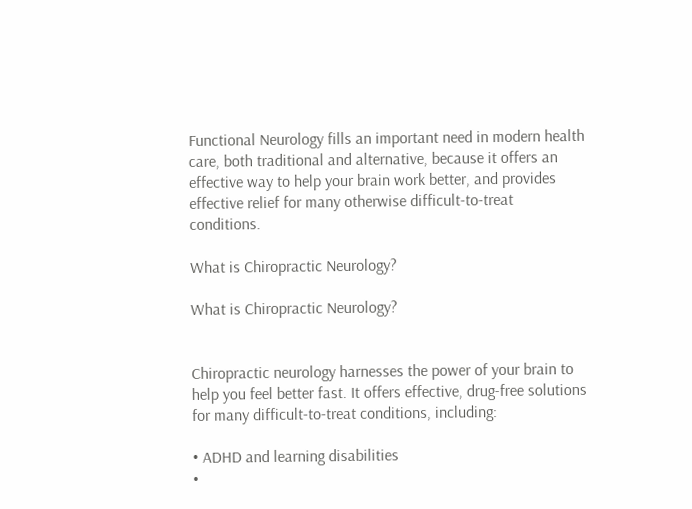Functional Neurology fills an important need in modern health care, both traditional and alternative, because it offers an effective way to help your brain work better, and provides effective relief for many otherwise difficult-to-treat conditions.

What is Chiropractic Neurology?

What is Chiropractic Neurology?


Chiropractic neurology harnesses the power of your brain to help you feel better fast. It offers effective, drug-free solutions for many difficult-to-treat conditions, including:

• ADHD and learning disabilities
•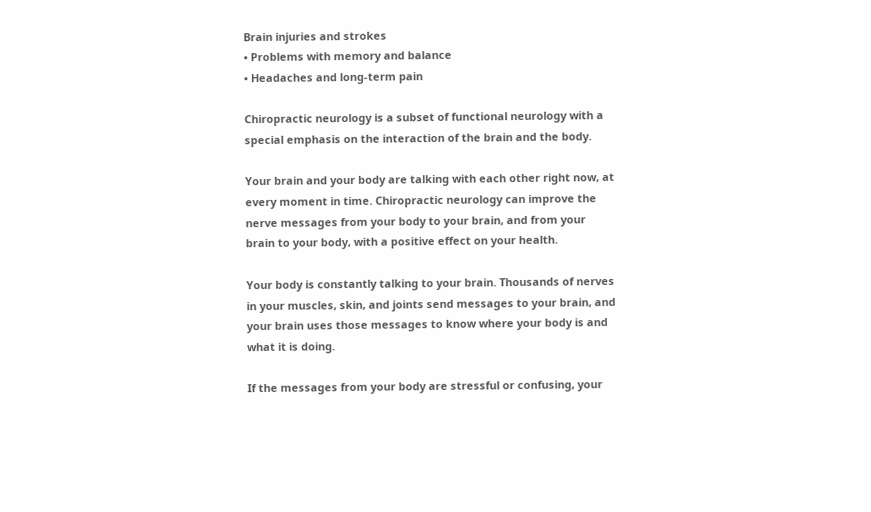Brain injuries and strokes
• Problems with memory and balance
• Headaches and long-term pain

Chiropractic neurology is a subset of functional neurology with a special emphasis on the interaction of the brain and the body.

Your brain and your body are talking with each other right now, at every moment in time. Chiropractic neurology can improve the nerve messages from your body to your brain, and from your brain to your body, with a positive effect on your health.

Your body is constantly talking to your brain. Thousands of nerves in your muscles, skin, and joints send messages to your brain, and your brain uses those messages to know where your body is and what it is doing.

If the messages from your body are stressful or confusing, your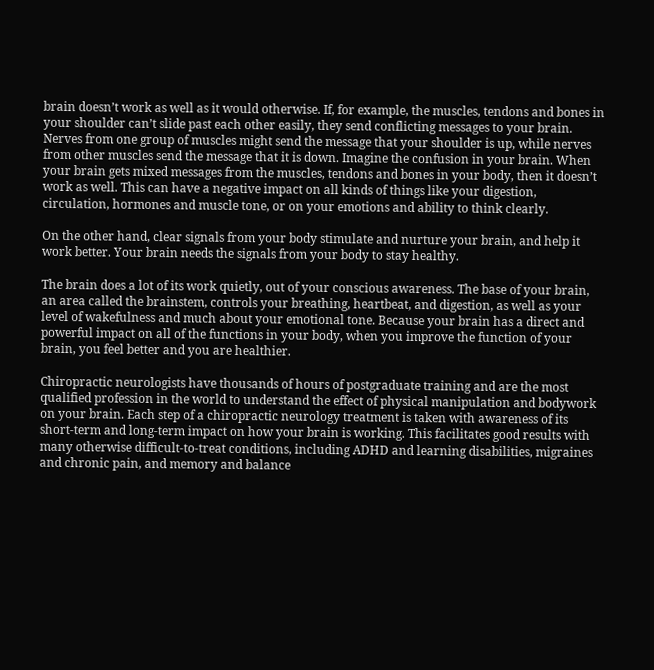brain doesn’t work as well as it would otherwise. If, for example, the muscles, tendons and bones in your shoulder can’t slide past each other easily, they send conflicting messages to your brain. Nerves from one group of muscles might send the message that your shoulder is up, while nerves from other muscles send the message that it is down. Imagine the confusion in your brain. When your brain gets mixed messages from the muscles, tendons and bones in your body, then it doesn’t work as well. This can have a negative impact on all kinds of things like your digestion, circulation, hormones and muscle tone, or on your emotions and ability to think clearly.

On the other hand, clear signals from your body stimulate and nurture your brain, and help it work better. Your brain needs the signals from your body to stay healthy.

The brain does a lot of its work quietly, out of your conscious awareness. The base of your brain, an area called the brainstem, controls your breathing, heartbeat, and digestion, as well as your level of wakefulness and much about your emotional tone. Because your brain has a direct and powerful impact on all of the functions in your body, when you improve the function of your brain, you feel better and you are healthier.

Chiropractic neurologists have thousands of hours of postgraduate training and are the most qualified profession in the world to understand the effect of physical manipulation and bodywork on your brain. Each step of a chiropractic neurology treatment is taken with awareness of its short-term and long-term impact on how your brain is working. This facilitates good results with many otherwise difficult-to-treat conditions, including ADHD and learning disabilities, migraines and chronic pain, and memory and balance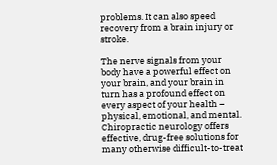problems. It can also speed recovery from a brain injury or stroke.

The nerve signals from your body have a powerful effect on your brain, and your brain in turn has a profound effect on every aspect of your health – physical, emotional, and mental. Chiropractic neurology offers effective, drug-free solutions for many otherwise difficult-to-treat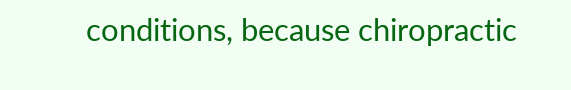conditions, because chiropractic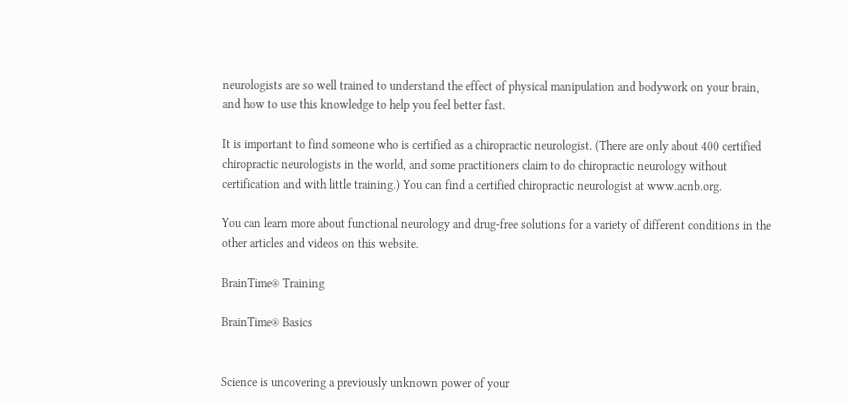neurologists are so well trained to understand the effect of physical manipulation and bodywork on your brain, and how to use this knowledge to help you feel better fast.

It is important to find someone who is certified as a chiropractic neurologist. (There are only about 400 certified chiropractic neurologists in the world, and some practitioners claim to do chiropractic neurology without certification and with little training.) You can find a certified chiropractic neurologist at www.acnb.org.

You can learn more about functional neurology and drug-free solutions for a variety of different conditions in the other articles and videos on this website.

BrainTime® Training

BrainTime® Basics


Science is uncovering a previously unknown power of your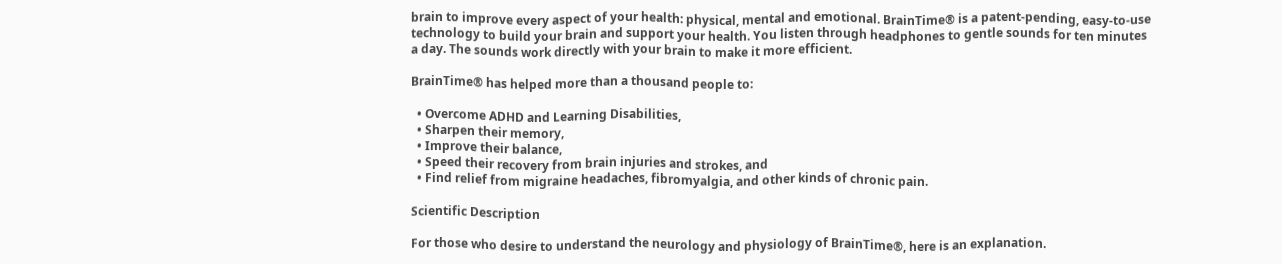brain to improve every aspect of your health: physical, mental and emotional. BrainTime® is a patent-pending, easy-to-use technology to build your brain and support your health. You listen through headphones to gentle sounds for ten minutes a day. The sounds work directly with your brain to make it more efficient.

BrainTime® has helped more than a thousand people to:

  • Overcome ADHD and Learning Disabilities,
  • Sharpen their memory,
  • Improve their balance,
  • Speed their recovery from brain injuries and strokes, and
  • Find relief from migraine headaches, fibromyalgia, and other kinds of chronic pain.

Scientific Description

For those who desire to understand the neurology and physiology of BrainTime®, here is an explanation.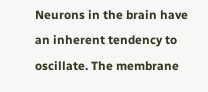Neurons in the brain have an inherent tendency to oscillate. The membrane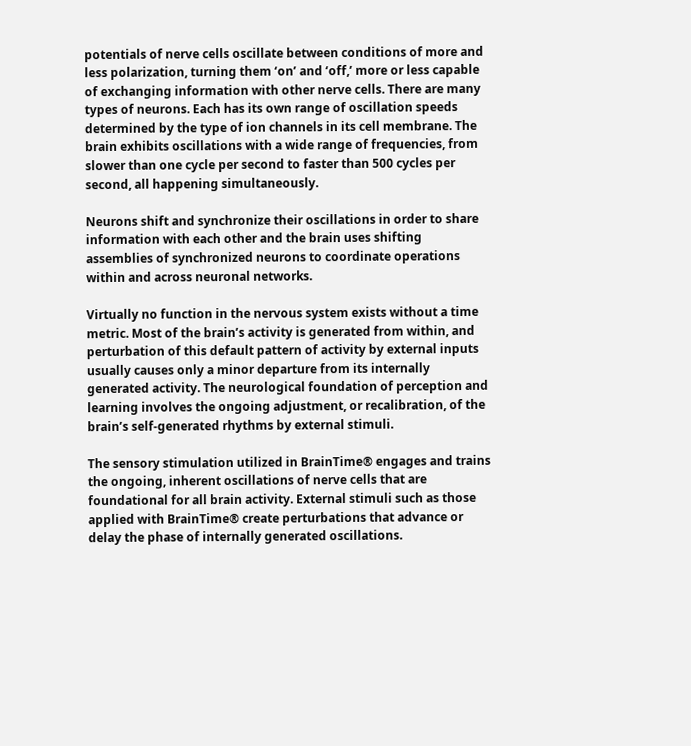potentials of nerve cells oscillate between conditions of more and less polarization, turning them ‘on’ and ‘off,’ more or less capable of exchanging information with other nerve cells. There are many types of neurons. Each has its own range of oscillation speeds determined by the type of ion channels in its cell membrane. The brain exhibits oscillations with a wide range of frequencies, from slower than one cycle per second to faster than 500 cycles per second, all happening simultaneously.

Neurons shift and synchronize their oscillations in order to share information with each other and the brain uses shifting assemblies of synchronized neurons to coordinate operations within and across neuronal networks.

Virtually no function in the nervous system exists without a time metric. Most of the brain’s activity is generated from within, and perturbation of this default pattern of activity by external inputs usually causes only a minor departure from its internally generated activity. The neurological foundation of perception and learning involves the ongoing adjustment, or recalibration, of the brain’s self-generated rhythms by external stimuli.

The sensory stimulation utilized in BrainTime® engages and trains the ongoing, inherent oscillations of nerve cells that are foundational for all brain activity. External stimuli such as those applied with BrainTime® create perturbations that advance or delay the phase of internally generated oscillations.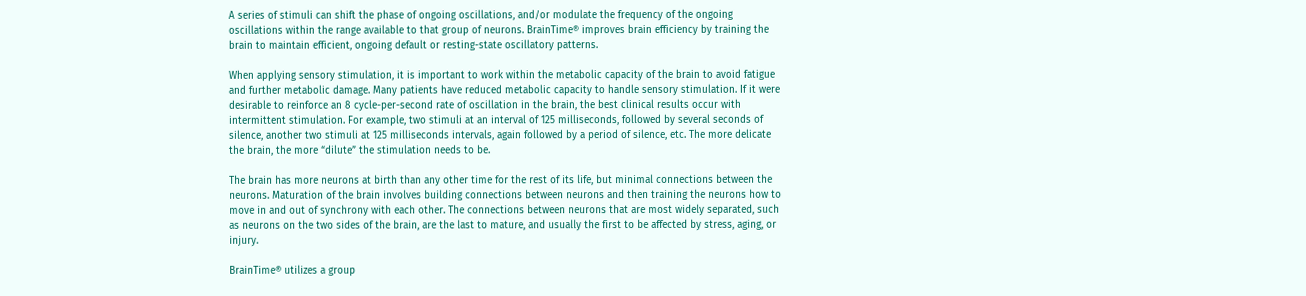A series of stimuli can shift the phase of ongoing oscillations, and/or modulate the frequency of the ongoing oscillations within the range available to that group of neurons. BrainTime® improves brain efficiency by training the brain to maintain efficient, ongoing default or resting-state oscillatory patterns.

When applying sensory stimulation, it is important to work within the metabolic capacity of the brain to avoid fatigue and further metabolic damage. Many patients have reduced metabolic capacity to handle sensory stimulation. If it were desirable to reinforce an 8 cycle-per-second rate of oscillation in the brain, the best clinical results occur with intermittent stimulation. For example, two stimuli at an interval of 125 milliseconds, followed by several seconds of silence, another two stimuli at 125 milliseconds intervals, again followed by a period of silence, etc. The more delicate the brain, the more “dilute” the stimulation needs to be.

The brain has more neurons at birth than any other time for the rest of its life, but minimal connections between the neurons. Maturation of the brain involves building connections between neurons and then training the neurons how to move in and out of synchrony with each other. The connections between neurons that are most widely separated, such as neurons on the two sides of the brain, are the last to mature, and usually the first to be affected by stress, aging, or injury.

BrainTime® utilizes a group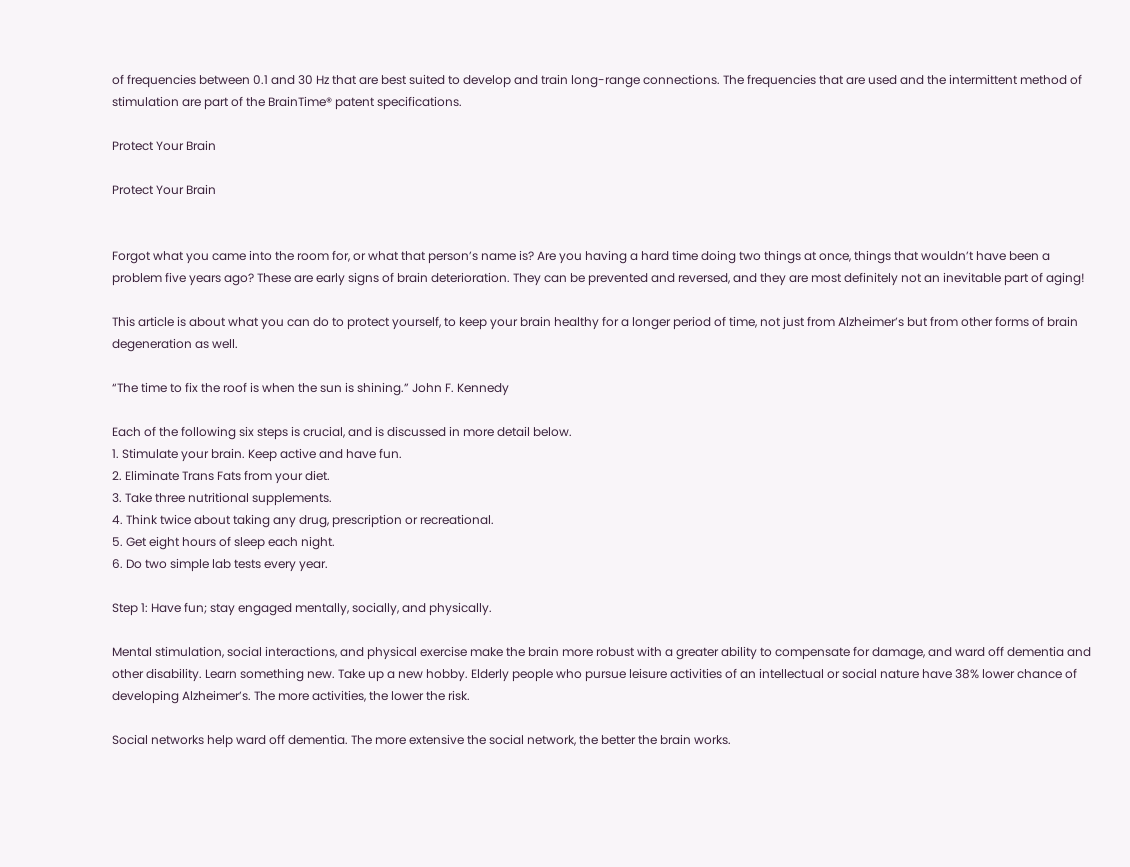of frequencies between 0.1 and 30 Hz that are best suited to develop and train long-range connections. The frequencies that are used and the intermittent method of stimulation are part of the BrainTime® patent specifications.

Protect Your Brain

Protect Your Brain


Forgot what you came into the room for, or what that person’s name is? Are you having a hard time doing two things at once, things that wouldn’t have been a problem five years ago? These are early signs of brain deterioration. They can be prevented and reversed, and they are most definitely not an inevitable part of aging!

This article is about what you can do to protect yourself, to keep your brain healthy for a longer period of time, not just from Alzheimer’s but from other forms of brain degeneration as well.

“The time to fix the roof is when the sun is shining.” John F. Kennedy

Each of the following six steps is crucial, and is discussed in more detail below.
1. Stimulate your brain. Keep active and have fun.
2. Eliminate Trans Fats from your diet.
3. Take three nutritional supplements.
4. Think twice about taking any drug, prescription or recreational.
5. Get eight hours of sleep each night.
6. Do two simple lab tests every year.

Step 1: Have fun; stay engaged mentally, socially, and physically.

Mental stimulation, social interactions, and physical exercise make the brain more robust with a greater ability to compensate for damage, and ward off dementia and other disability. Learn something new. Take up a new hobby. Elderly people who pursue leisure activities of an intellectual or social nature have 38% lower chance of developing Alzheimer’s. The more activities, the lower the risk.

Social networks help ward off dementia. The more extensive the social network, the better the brain works.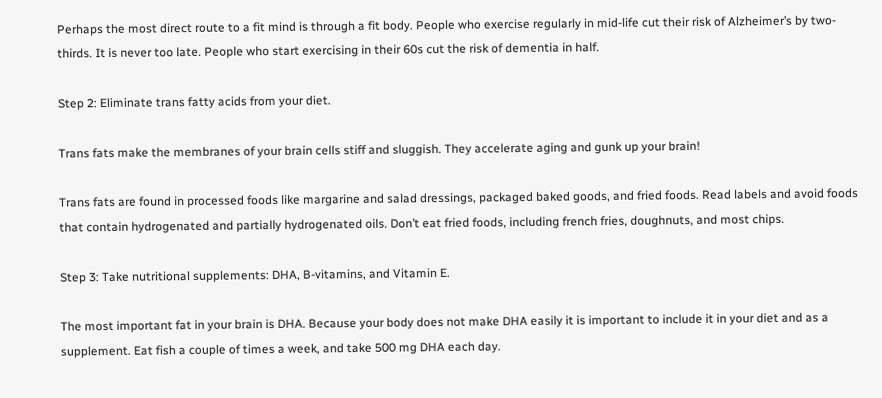Perhaps the most direct route to a fit mind is through a fit body. People who exercise regularly in mid-life cut their risk of Alzheimer’s by two-thirds. It is never too late. People who start exercising in their 60s cut the risk of dementia in half.

Step 2: Eliminate trans fatty acids from your diet.

Trans fats make the membranes of your brain cells stiff and sluggish. They accelerate aging and gunk up your brain!

Trans fats are found in processed foods like margarine and salad dressings, packaged baked goods, and fried foods. Read labels and avoid foods that contain hydrogenated and partially hydrogenated oils. Don’t eat fried foods, including french fries, doughnuts, and most chips.

Step 3: Take nutritional supplements: DHA, B-vitamins, and Vitamin E.

The most important fat in your brain is DHA. Because your body does not make DHA easily it is important to include it in your diet and as a supplement. Eat fish a couple of times a week, and take 500 mg DHA each day.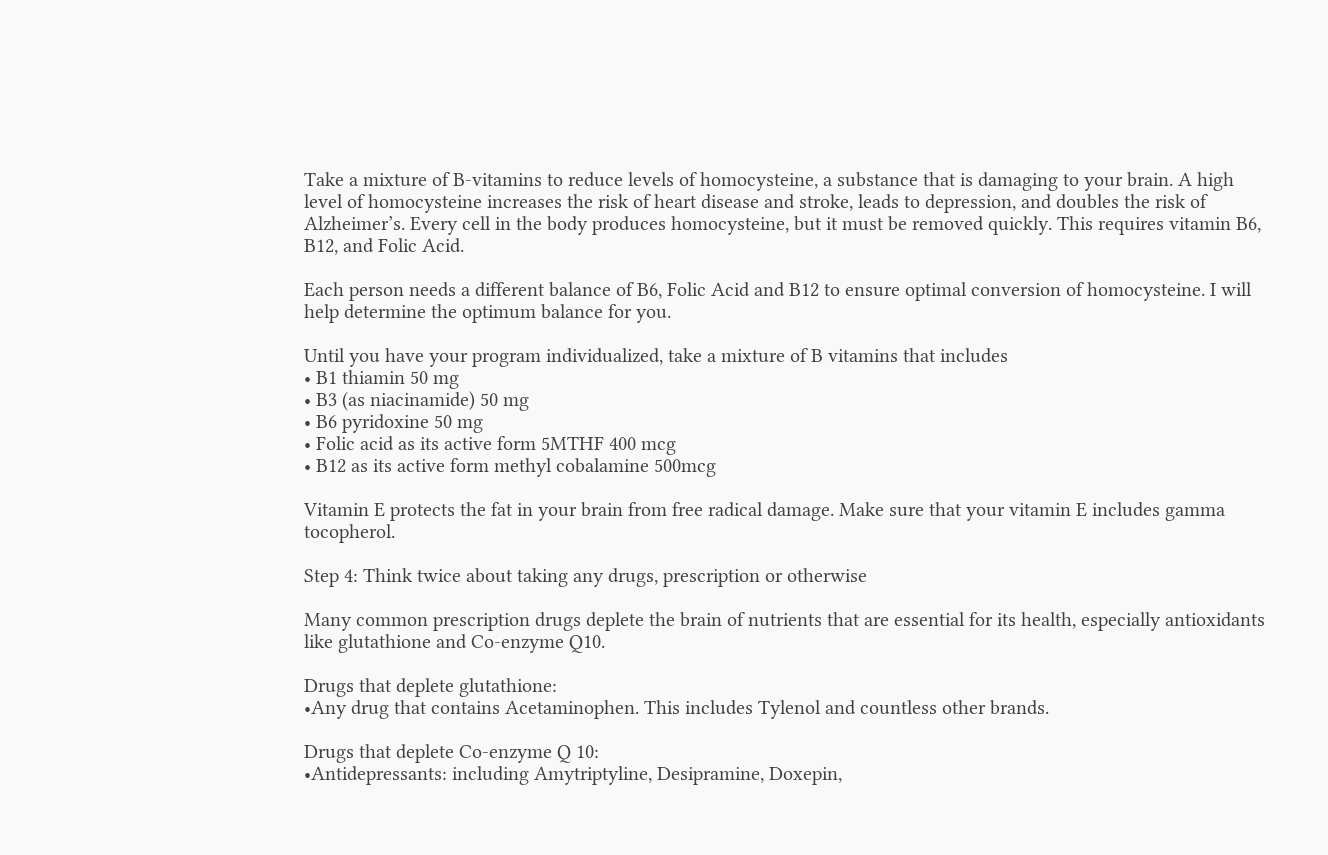Take a mixture of B-vitamins to reduce levels of homocysteine, a substance that is damaging to your brain. A high level of homocysteine increases the risk of heart disease and stroke, leads to depression, and doubles the risk of Alzheimer’s. Every cell in the body produces homocysteine, but it must be removed quickly. This requires vitamin B6, B12, and Folic Acid.

Each person needs a different balance of B6, Folic Acid and B12 to ensure optimal conversion of homocysteine. I will help determine the optimum balance for you.

Until you have your program individualized, take a mixture of B vitamins that includes
• B1 thiamin 50 mg
• B3 (as niacinamide) 50 mg
• B6 pyridoxine 50 mg
• Folic acid as its active form 5MTHF 400 mcg
• B12 as its active form methyl cobalamine 500mcg

Vitamin E protects the fat in your brain from free radical damage. Make sure that your vitamin E includes gamma tocopherol.

Step 4: Think twice about taking any drugs, prescription or otherwise

Many common prescription drugs deplete the brain of nutrients that are essential for its health, especially antioxidants like glutathione and Co-enzyme Q10.

Drugs that deplete glutathione:
•Any drug that contains Acetaminophen. This includes Tylenol and countless other brands.

Drugs that deplete Co-enzyme Q 10:
•Antidepressants: including Amytriptyline, Desipramine, Doxepin,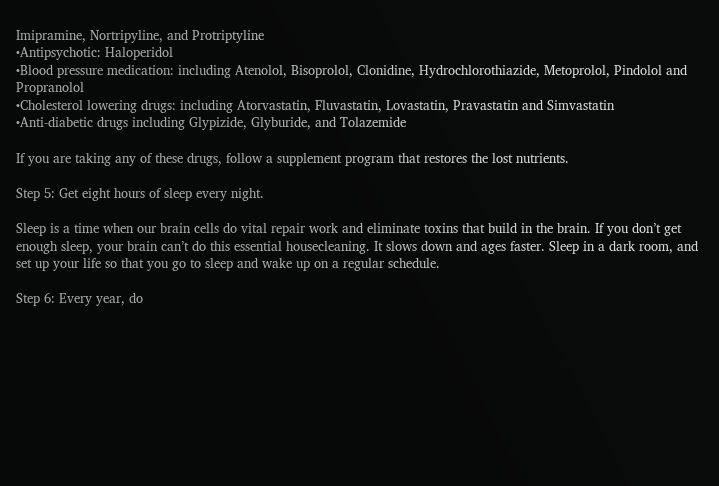Imipramine, Nortripyline, and Protriptyline
•Antipsychotic: Haloperidol
•Blood pressure medication: including Atenolol, Bisoprolol, Clonidine, Hydrochlorothiazide, Metoprolol, Pindolol and Propranolol
•Cholesterol lowering drugs: including Atorvastatin, Fluvastatin, Lovastatin, Pravastatin and Simvastatin
•Anti-diabetic drugs including Glypizide, Glyburide, and Tolazemide

If you are taking any of these drugs, follow a supplement program that restores the lost nutrients.

Step 5: Get eight hours of sleep every night.

Sleep is a time when our brain cells do vital repair work and eliminate toxins that build in the brain. If you don’t get enough sleep, your brain can’t do this essential housecleaning. It slows down and ages faster. Sleep in a dark room, and set up your life so that you go to sleep and wake up on a regular schedule.

Step 6: Every year, do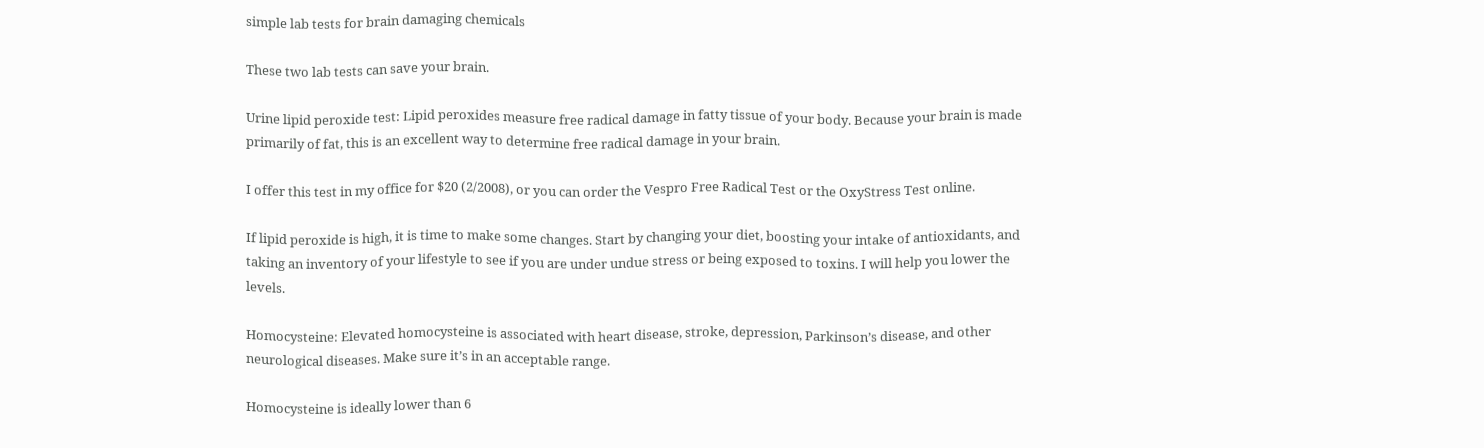simple lab tests for brain damaging chemicals

These two lab tests can save your brain.

Urine lipid peroxide test: Lipid peroxides measure free radical damage in fatty tissue of your body. Because your brain is made primarily of fat, this is an excellent way to determine free radical damage in your brain.

I offer this test in my office for $20 (2/2008), or you can order the Vespro Free Radical Test or the OxyStress Test online.

If lipid peroxide is high, it is time to make some changes. Start by changing your diet, boosting your intake of antioxidants, and taking an inventory of your lifestyle to see if you are under undue stress or being exposed to toxins. I will help you lower the levels.

Homocysteine: Elevated homocysteine is associated with heart disease, stroke, depression, Parkinson’s disease, and other neurological diseases. Make sure it’s in an acceptable range.

Homocysteine is ideally lower than 6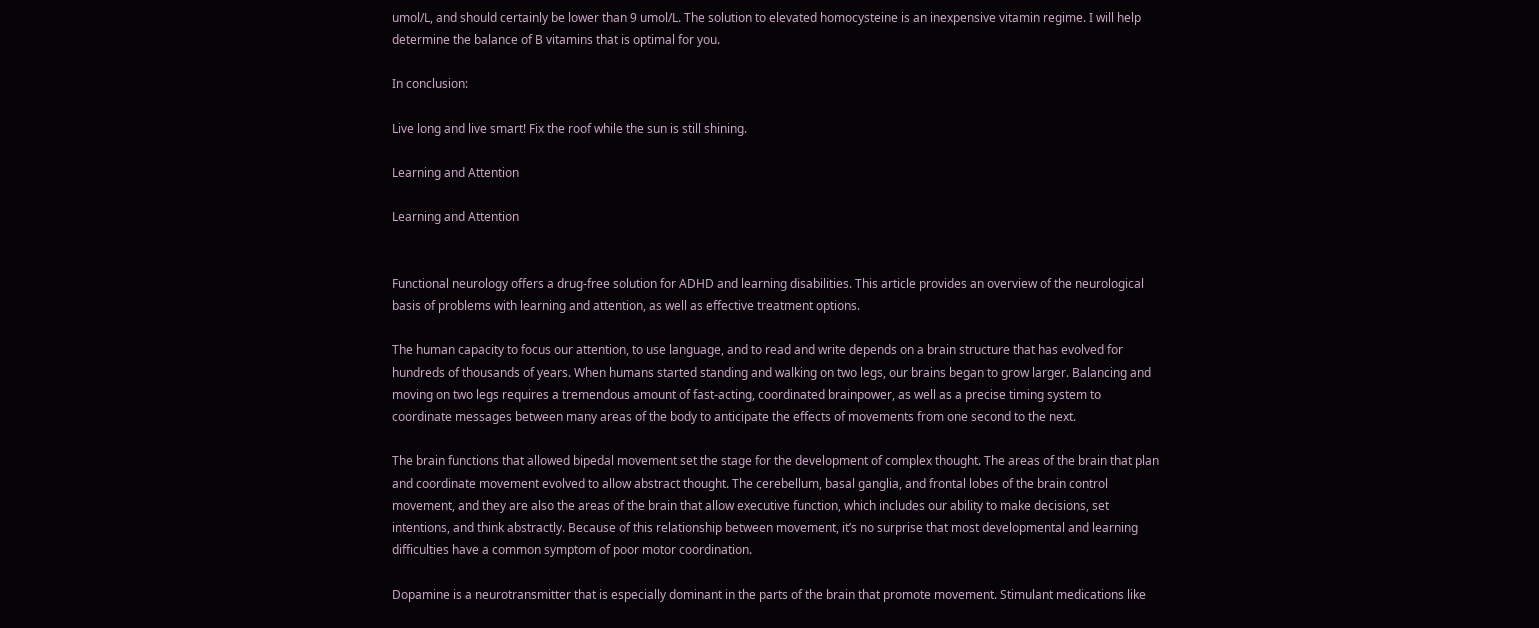umol/L, and should certainly be lower than 9 umol/L. The solution to elevated homocysteine is an inexpensive vitamin regime. I will help determine the balance of B vitamins that is optimal for you.

In conclusion:

Live long and live smart! Fix the roof while the sun is still shining.

Learning and Attention

Learning and Attention


Functional neurology offers a drug-free solution for ADHD and learning disabilities. This article provides an overview of the neurological basis of problems with learning and attention, as well as effective treatment options.

The human capacity to focus our attention, to use language, and to read and write depends on a brain structure that has evolved for hundreds of thousands of years. When humans started standing and walking on two legs, our brains began to grow larger. Balancing and moving on two legs requires a tremendous amount of fast-acting, coordinated brainpower, as well as a precise timing system to coordinate messages between many areas of the body to anticipate the effects of movements from one second to the next.

The brain functions that allowed bipedal movement set the stage for the development of complex thought. The areas of the brain that plan and coordinate movement evolved to allow abstract thought. The cerebellum, basal ganglia, and frontal lobes of the brain control movement, and they are also the areas of the brain that allow executive function, which includes our ability to make decisions, set intentions, and think abstractly. Because of this relationship between movement, it’s no surprise that most developmental and learning difficulties have a common symptom of poor motor coordination.

Dopamine is a neurotransmitter that is especially dominant in the parts of the brain that promote movement. Stimulant medications like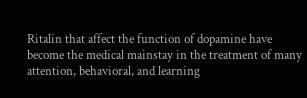Ritalin that affect the function of dopamine have become the medical mainstay in the treatment of many attention, behavioral, and learning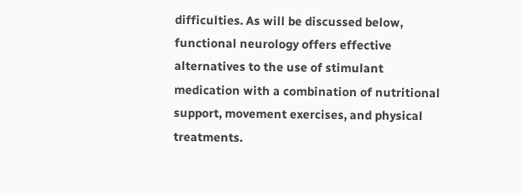difficulties. As will be discussed below, functional neurology offers effective alternatives to the use of stimulant medication with a combination of nutritional support, movement exercises, and physical treatments.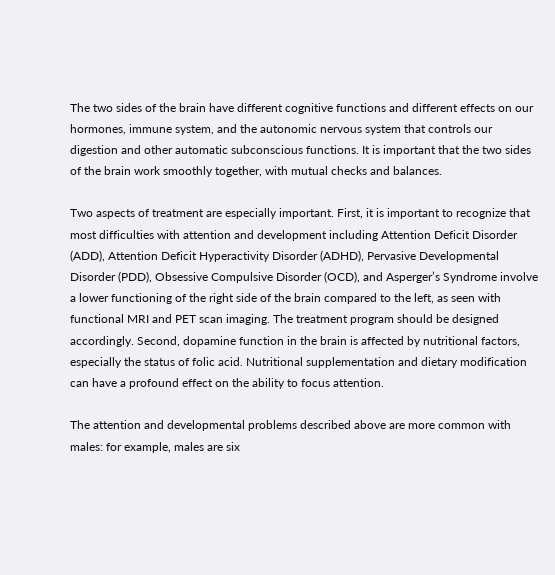The two sides of the brain have different cognitive functions and different effects on our hormones, immune system, and the autonomic nervous system that controls our digestion and other automatic subconscious functions. It is important that the two sides of the brain work smoothly together, with mutual checks and balances.

Two aspects of treatment are especially important. First, it is important to recognize that most difficulties with attention and development including Attention Deficit Disorder (ADD), Attention Deficit Hyperactivity Disorder (ADHD), Pervasive Developmental Disorder (PDD), Obsessive Compulsive Disorder (OCD), and Asperger’s Syndrome involve a lower functioning of the right side of the brain compared to the left, as seen with functional MRI and PET scan imaging. The treatment program should be designed accordingly. Second, dopamine function in the brain is affected by nutritional factors, especially the status of folic acid. Nutritional supplementation and dietary modification can have a profound effect on the ability to focus attention.

The attention and developmental problems described above are more common with males: for example, males are six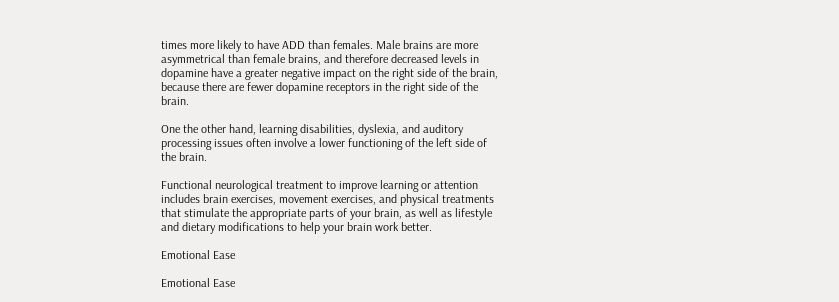times more likely to have ADD than females. Male brains are more asymmetrical than female brains, and therefore decreased levels in dopamine have a greater negative impact on the right side of the brain, because there are fewer dopamine receptors in the right side of the brain.

One the other hand, learning disabilities, dyslexia, and auditory processing issues often involve a lower functioning of the left side of the brain.

Functional neurological treatment to improve learning or attention includes brain exercises, movement exercises, and physical treatments that stimulate the appropriate parts of your brain, as well as lifestyle and dietary modifications to help your brain work better.

Emotional Ease

Emotional Ease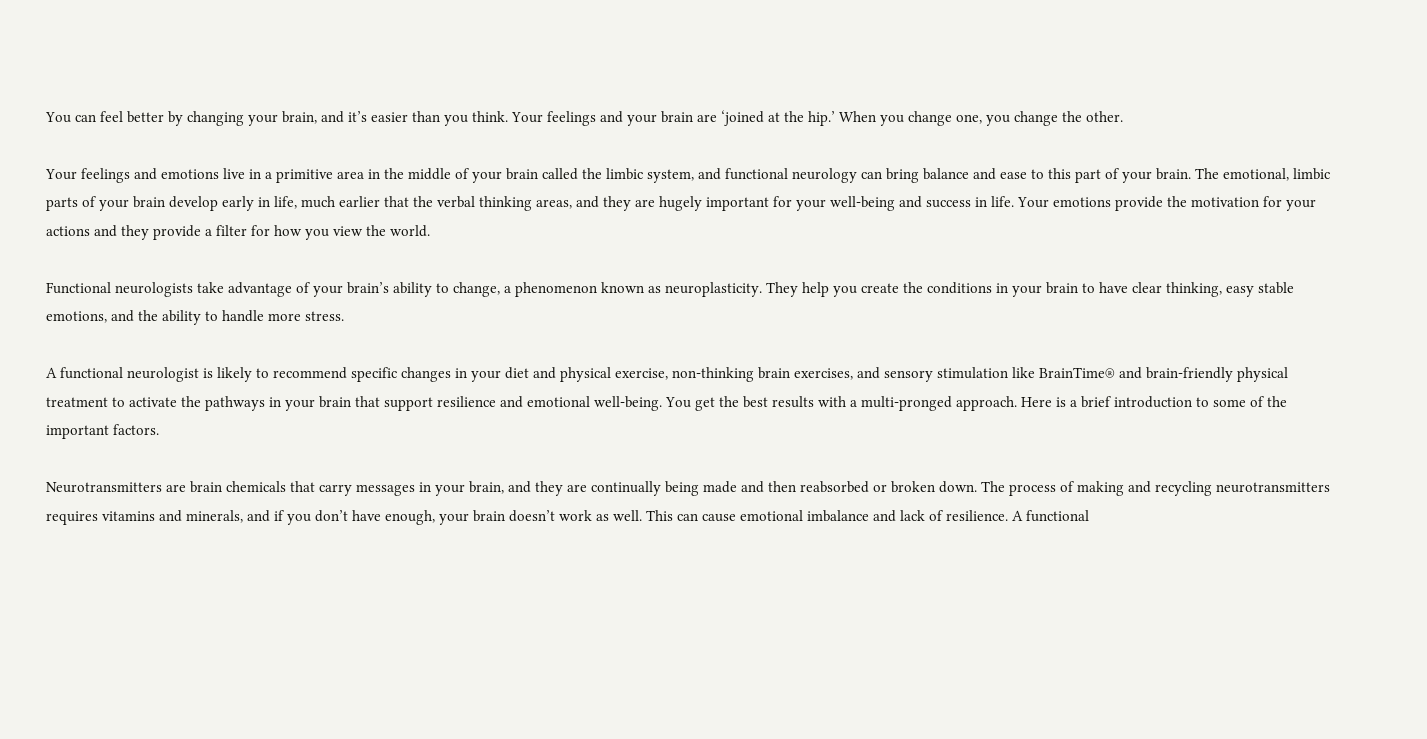You can feel better by changing your brain, and it’s easier than you think. Your feelings and your brain are ‘joined at the hip.’ When you change one, you change the other.

Your feelings and emotions live in a primitive area in the middle of your brain called the limbic system, and functional neurology can bring balance and ease to this part of your brain. The emotional, limbic parts of your brain develop early in life, much earlier that the verbal thinking areas, and they are hugely important for your well-being and success in life. Your emotions provide the motivation for your actions and they provide a filter for how you view the world.

Functional neurologists take advantage of your brain’s ability to change, a phenomenon known as neuroplasticity. They help you create the conditions in your brain to have clear thinking, easy stable emotions, and the ability to handle more stress.

A functional neurologist is likely to recommend specific changes in your diet and physical exercise, non-thinking brain exercises, and sensory stimulation like BrainTime® and brain-friendly physical treatment to activate the pathways in your brain that support resilience and emotional well-being. You get the best results with a multi-pronged approach. Here is a brief introduction to some of the important factors.

Neurotransmitters are brain chemicals that carry messages in your brain, and they are continually being made and then reabsorbed or broken down. The process of making and recycling neurotransmitters requires vitamins and minerals, and if you don’t have enough, your brain doesn’t work as well. This can cause emotional imbalance and lack of resilience. A functional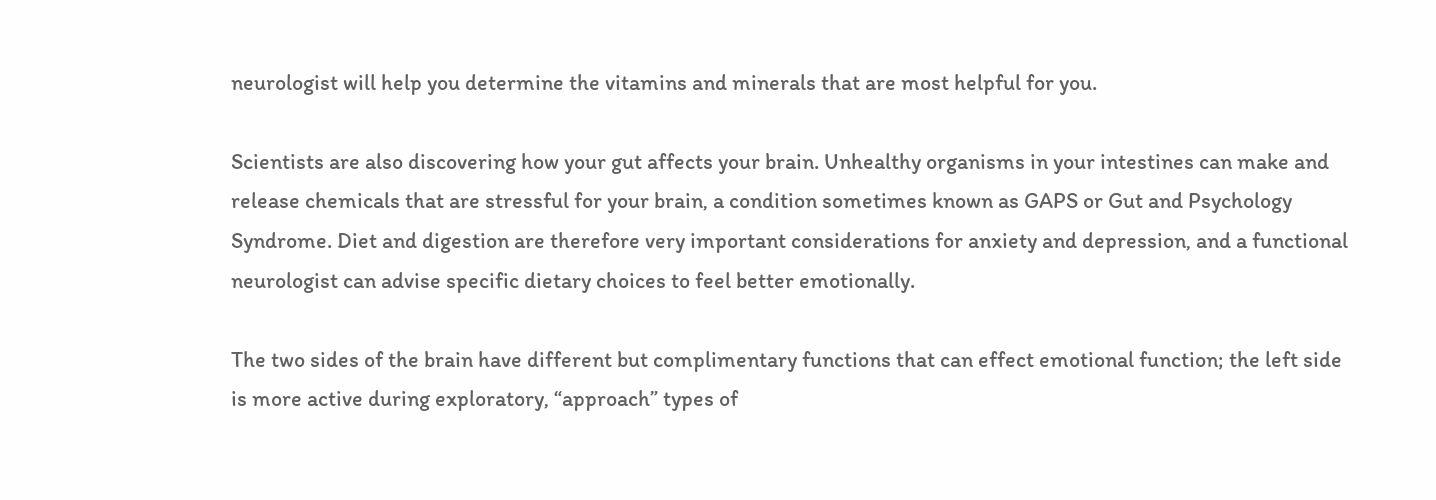neurologist will help you determine the vitamins and minerals that are most helpful for you.

Scientists are also discovering how your gut affects your brain. Unhealthy organisms in your intestines can make and release chemicals that are stressful for your brain, a condition sometimes known as GAPS or Gut and Psychology Syndrome. Diet and digestion are therefore very important considerations for anxiety and depression, and a functional neurologist can advise specific dietary choices to feel better emotionally.

The two sides of the brain have different but complimentary functions that can effect emotional function; the left side is more active during exploratory, “approach” types of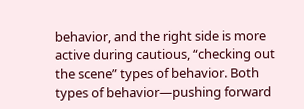behavior, and the right side is more active during cautious, “checking out the scene” types of behavior. Both types of behavior—pushing forward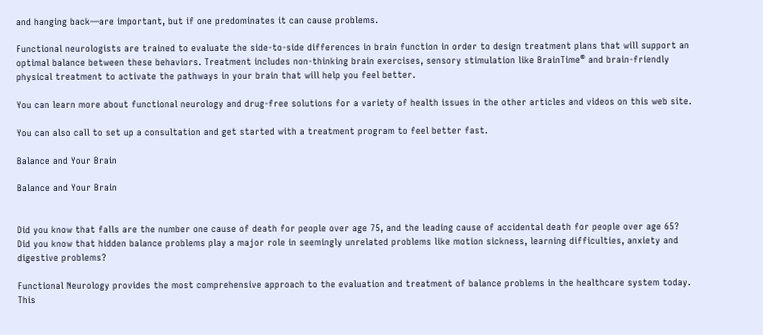and hanging back—are important, but if one predominates it can cause problems.

Functional neurologists are trained to evaluate the side-to-side differences in brain function in order to design treatment plans that will support an optimal balance between these behaviors. Treatment includes non-thinking brain exercises, sensory stimulation like BrainTime® and brain-friendly physical treatment to activate the pathways in your brain that will help you feel better.

You can learn more about functional neurology and drug-free solutions for a variety of health issues in the other articles and videos on this web site.

You can also call to set up a consultation and get started with a treatment program to feel better fast.

Balance and Your Brain

Balance and Your Brain


Did you know that falls are the number one cause of death for people over age 75, and the leading cause of accidental death for people over age 65? Did you know that hidden balance problems play a major role in seemingly unrelated problems like motion sickness, learning difficulties, anxiety and digestive problems?

Functional Neurology provides the most comprehensive approach to the evaluation and treatment of balance problems in the healthcare system today. This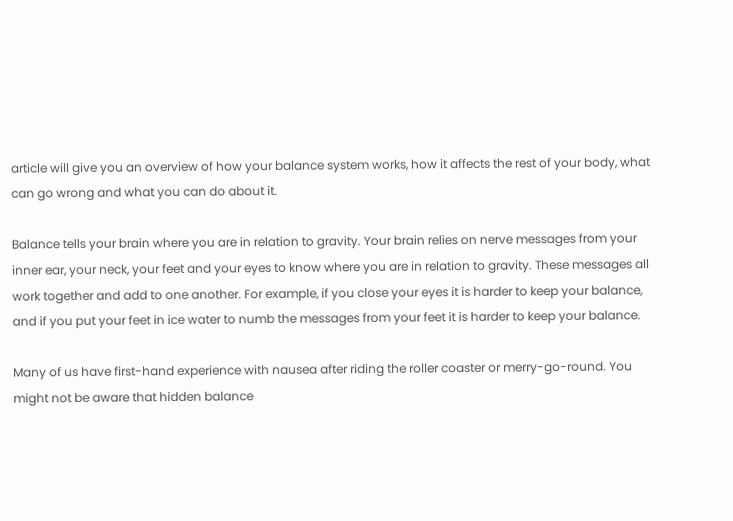article will give you an overview of how your balance system works, how it affects the rest of your body, what can go wrong and what you can do about it.

Balance tells your brain where you are in relation to gravity. Your brain relies on nerve messages from your inner ear, your neck, your feet and your eyes to know where you are in relation to gravity. These messages all work together and add to one another. For example, if you close your eyes it is harder to keep your balance, and if you put your feet in ice water to numb the messages from your feet it is harder to keep your balance.

Many of us have first-hand experience with nausea after riding the roller coaster or merry-go-round. You might not be aware that hidden balance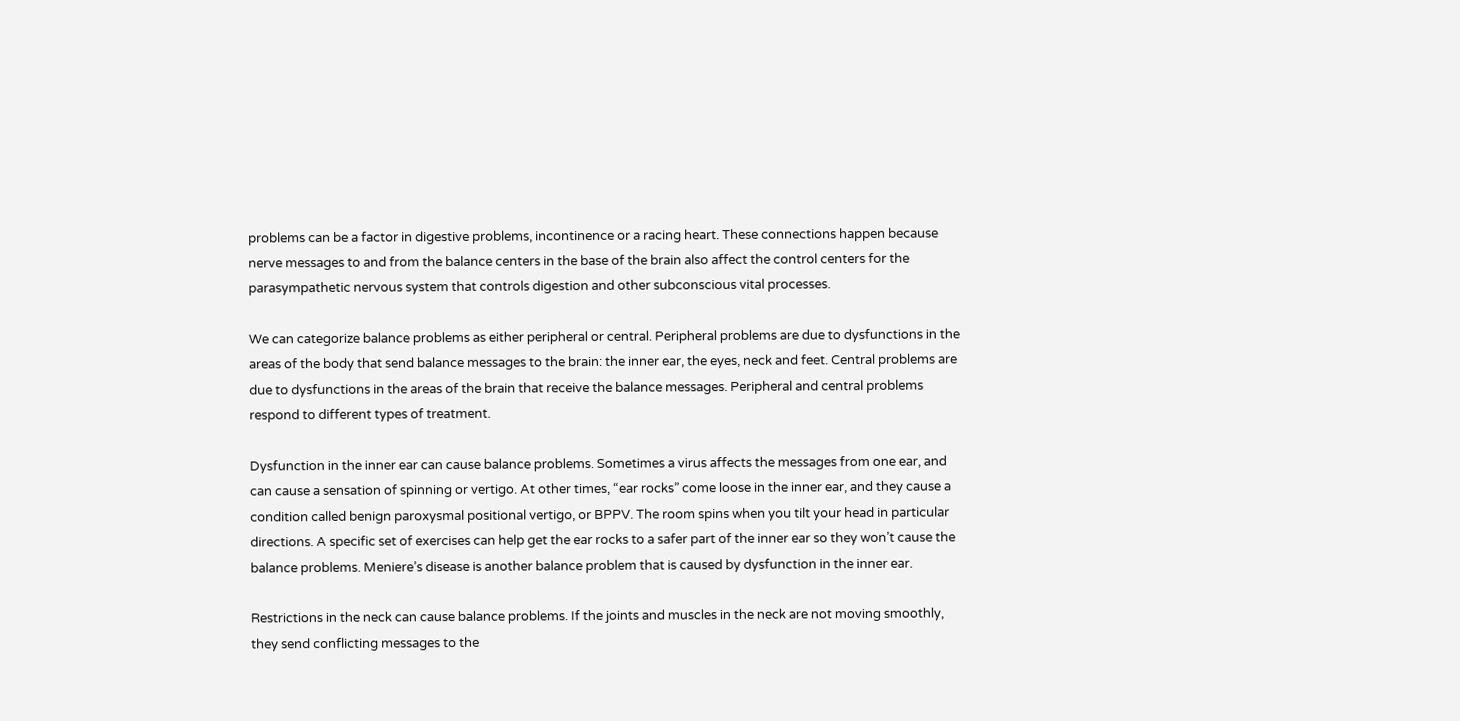problems can be a factor in digestive problems, incontinence or a racing heart. These connections happen because nerve messages to and from the balance centers in the base of the brain also affect the control centers for the parasympathetic nervous system that controls digestion and other subconscious vital processes.

We can categorize balance problems as either peripheral or central. Peripheral problems are due to dysfunctions in the areas of the body that send balance messages to the brain: the inner ear, the eyes, neck and feet. Central problems are due to dysfunctions in the areas of the brain that receive the balance messages. Peripheral and central problems respond to different types of treatment.

Dysfunction in the inner ear can cause balance problems. Sometimes a virus affects the messages from one ear, and can cause a sensation of spinning or vertigo. At other times, “ear rocks” come loose in the inner ear, and they cause a condition called benign paroxysmal positional vertigo, or BPPV. The room spins when you tilt your head in particular directions. A specific set of exercises can help get the ear rocks to a safer part of the inner ear so they won’t cause the balance problems. Meniere’s disease is another balance problem that is caused by dysfunction in the inner ear.

Restrictions in the neck can cause balance problems. If the joints and muscles in the neck are not moving smoothly, they send conflicting messages to the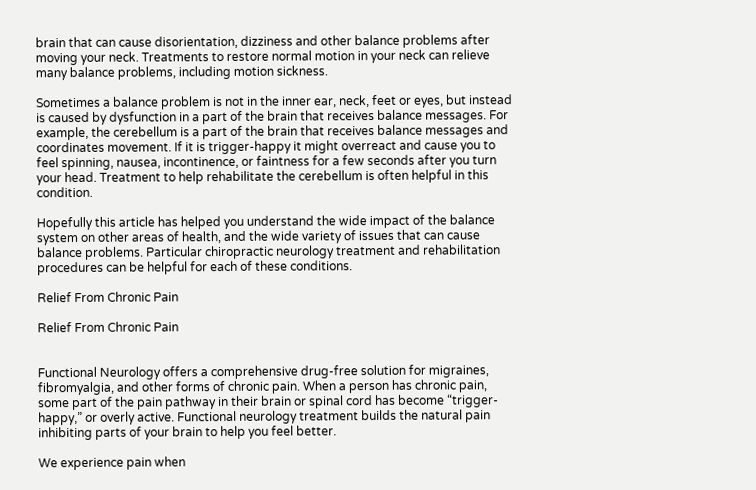brain that can cause disorientation, dizziness and other balance problems after moving your neck. Treatments to restore normal motion in your neck can relieve many balance problems, including motion sickness.

Sometimes a balance problem is not in the inner ear, neck, feet or eyes, but instead is caused by dysfunction in a part of the brain that receives balance messages. For example, the cerebellum is a part of the brain that receives balance messages and coordinates movement. If it is trigger-happy it might overreact and cause you to feel spinning, nausea, incontinence, or faintness for a few seconds after you turn your head. Treatment to help rehabilitate the cerebellum is often helpful in this condition.

Hopefully this article has helped you understand the wide impact of the balance system on other areas of health, and the wide variety of issues that can cause balance problems. Particular chiropractic neurology treatment and rehabilitation procedures can be helpful for each of these conditions.

Relief From Chronic Pain

Relief From Chronic Pain


Functional Neurology offers a comprehensive drug-free solution for migraines, fibromyalgia, and other forms of chronic pain. When a person has chronic pain, some part of the pain pathway in their brain or spinal cord has become “trigger-happy,” or overly active. Functional neurology treatment builds the natural pain inhibiting parts of your brain to help you feel better.

We experience pain when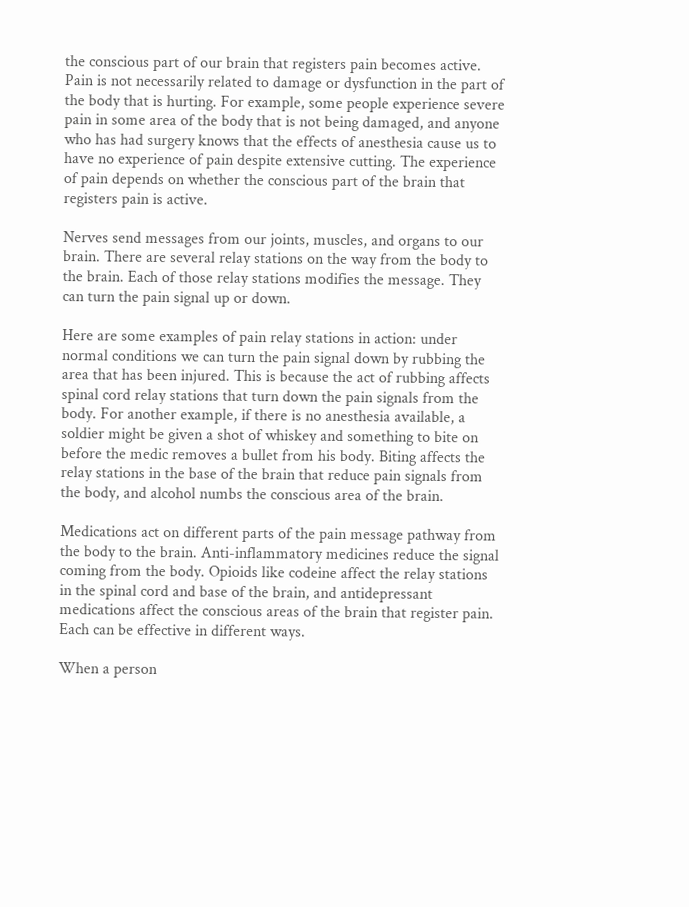the conscious part of our brain that registers pain becomes active. Pain is not necessarily related to damage or dysfunction in the part of the body that is hurting. For example, some people experience severe pain in some area of the body that is not being damaged, and anyone who has had surgery knows that the effects of anesthesia cause us to have no experience of pain despite extensive cutting. The experience of pain depends on whether the conscious part of the brain that registers pain is active.

Nerves send messages from our joints, muscles, and organs to our brain. There are several relay stations on the way from the body to the brain. Each of those relay stations modifies the message. They can turn the pain signal up or down.

Here are some examples of pain relay stations in action: under normal conditions we can turn the pain signal down by rubbing the area that has been injured. This is because the act of rubbing affects spinal cord relay stations that turn down the pain signals from the body. For another example, if there is no anesthesia available, a soldier might be given a shot of whiskey and something to bite on before the medic removes a bullet from his body. Biting affects the relay stations in the base of the brain that reduce pain signals from the body, and alcohol numbs the conscious area of the brain.

Medications act on different parts of the pain message pathway from the body to the brain. Anti-inflammatory medicines reduce the signal coming from the body. Opioids like codeine affect the relay stations in the spinal cord and base of the brain, and antidepressant medications affect the conscious areas of the brain that register pain. Each can be effective in different ways.

When a person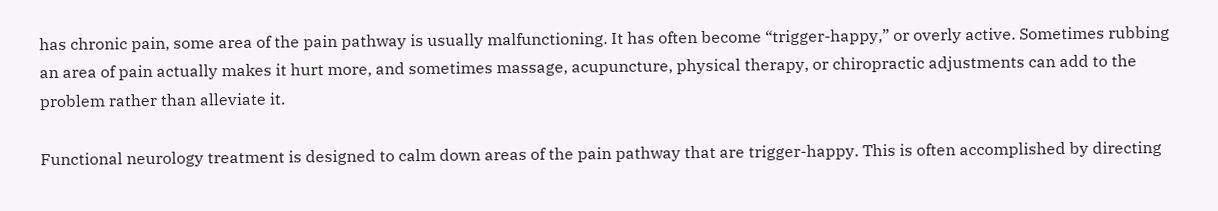has chronic pain, some area of the pain pathway is usually malfunctioning. It has often become “trigger-happy,” or overly active. Sometimes rubbing an area of pain actually makes it hurt more, and sometimes massage, acupuncture, physical therapy, or chiropractic adjustments can add to the problem rather than alleviate it.

Functional neurology treatment is designed to calm down areas of the pain pathway that are trigger-happy. This is often accomplished by directing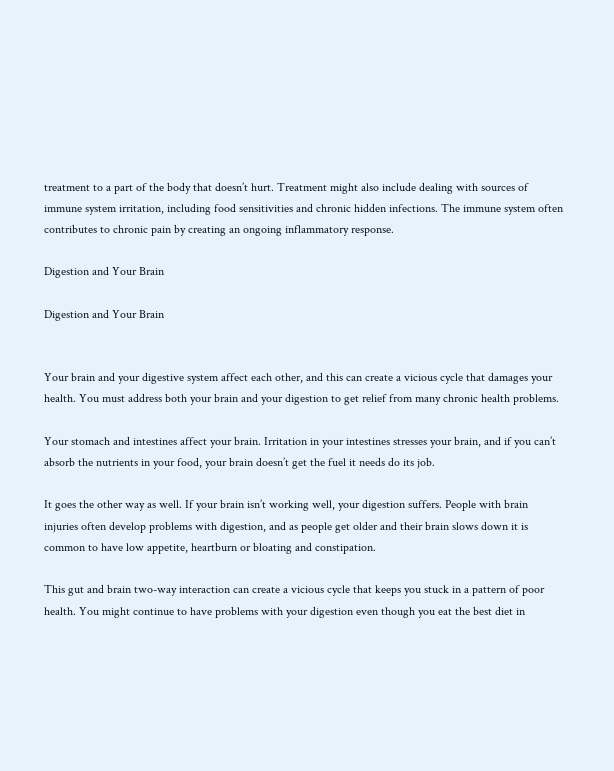treatment to a part of the body that doesn’t hurt. Treatment might also include dealing with sources of immune system irritation, including food sensitivities and chronic hidden infections. The immune system often contributes to chronic pain by creating an ongoing inflammatory response.

Digestion and Your Brain

Digestion and Your Brain


Your brain and your digestive system affect each other, and this can create a vicious cycle that damages your health. You must address both your brain and your digestion to get relief from many chronic health problems.

Your stomach and intestines affect your brain. Irritation in your intestines stresses your brain, and if you can’t absorb the nutrients in your food, your brain doesn’t get the fuel it needs do its job.

It goes the other way as well. If your brain isn’t working well, your digestion suffers. People with brain injuries often develop problems with digestion, and as people get older and their brain slows down it is common to have low appetite, heartburn or bloating and constipation.

This gut and brain two-way interaction can create a vicious cycle that keeps you stuck in a pattern of poor health. You might continue to have problems with your digestion even though you eat the best diet in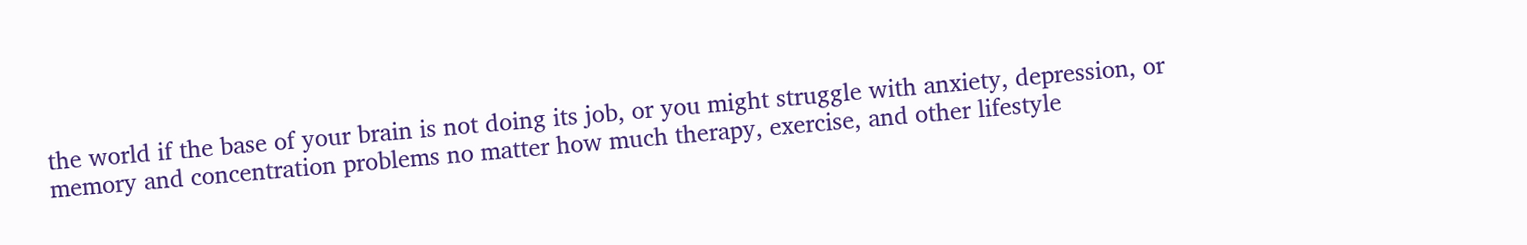the world if the base of your brain is not doing its job, or you might struggle with anxiety, depression, or memory and concentration problems no matter how much therapy, exercise, and other lifestyle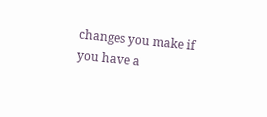changes you make if you have a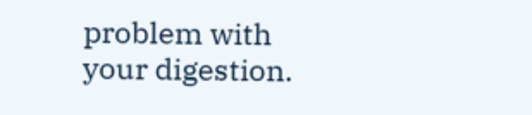problem with your digestion.